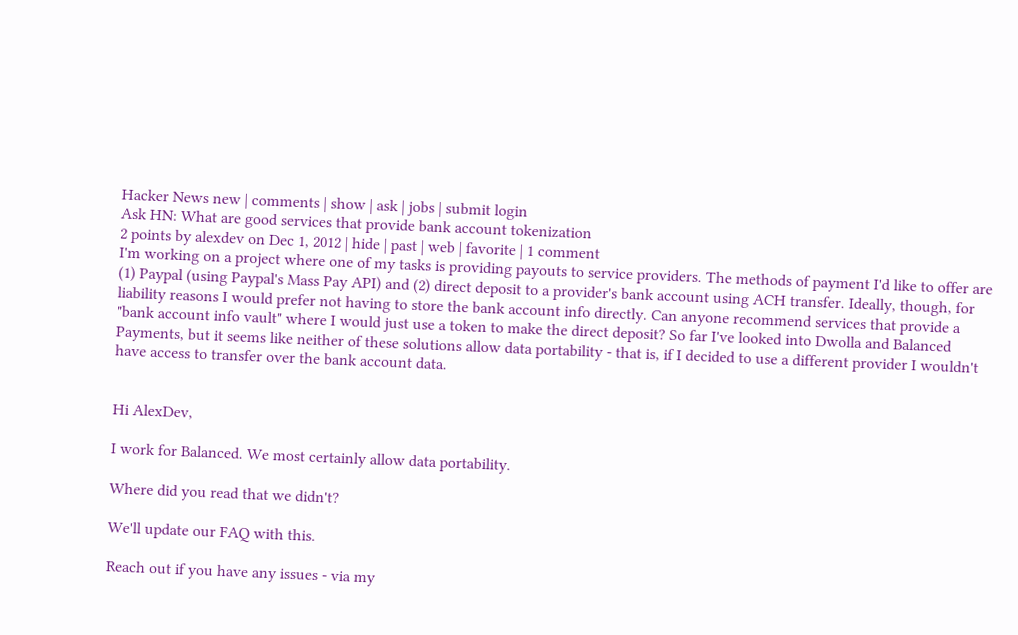Hacker News new | comments | show | ask | jobs | submit login
Ask HN: What are good services that provide bank account tokenization
2 points by alexdev on Dec 1, 2012 | hide | past | web | favorite | 1 comment
I'm working on a project where one of my tasks is providing payouts to service providers. The methods of payment I'd like to offer are (1) Paypal (using Paypal's Mass Pay API) and (2) direct deposit to a provider's bank account using ACH transfer. Ideally, though, for liability reasons I would prefer not having to store the bank account info directly. Can anyone recommend services that provide a "bank account info vault" where I would just use a token to make the direct deposit? So far I've looked into Dwolla and Balanced Payments, but it seems like neither of these solutions allow data portability - that is, if I decided to use a different provider I wouldn't have access to transfer over the bank account data.


Hi AlexDev,

I work for Balanced. We most certainly allow data portability.

Where did you read that we didn't?

We'll update our FAQ with this.

Reach out if you have any issues - via my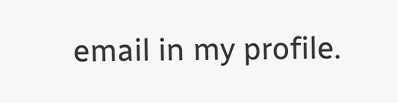email in my profile.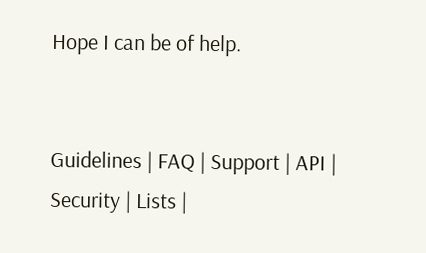Hope I can be of help.


Guidelines | FAQ | Support | API | Security | Lists |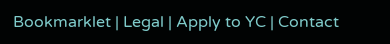Bookmarklet | Legal | Apply to YC | Contact